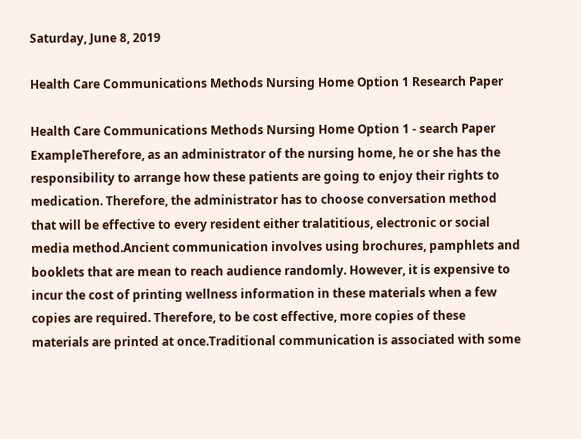Saturday, June 8, 2019

Health Care Communications Methods Nursing Home Option 1 Research Paper

Health Care Communications Methods Nursing Home Option 1 - search Paper ExampleTherefore, as an administrator of the nursing home, he or she has the responsibility to arrange how these patients are going to enjoy their rights to medication. Therefore, the administrator has to choose conversation method that will be effective to every resident either tralatitious, electronic or social media method.Ancient communication involves using brochures, pamphlets and booklets that are mean to reach audience randomly. However, it is expensive to incur the cost of printing wellness information in these materials when a few copies are required. Therefore, to be cost effective, more copies of these materials are printed at once.Traditional communication is associated with some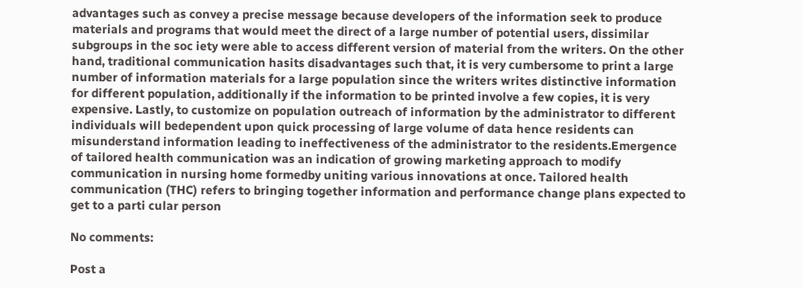advantages such as convey a precise message because developers of the information seek to produce materials and programs that would meet the direct of a large number of potential users, dissimilar subgroups in the soc iety were able to access different version of material from the writers. On the other hand, traditional communication hasits disadvantages such that, it is very cumbersome to print a large number of information materials for a large population since the writers writes distinctive information for different population, additionally if the information to be printed involve a few copies, it is very expensive. Lastly, to customize on population outreach of information by the administrator to different individuals will bedependent upon quick processing of large volume of data hence residents can misunderstand information leading to ineffectiveness of the administrator to the residents.Emergence of tailored health communication was an indication of growing marketing approach to modify communication in nursing home formedby uniting various innovations at once. Tailored health communication (THC) refers to bringing together information and performance change plans expected to get to a parti cular person

No comments:

Post a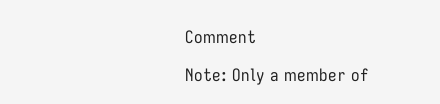Comment

Note: Only a member of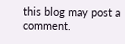this blog may post a comment.